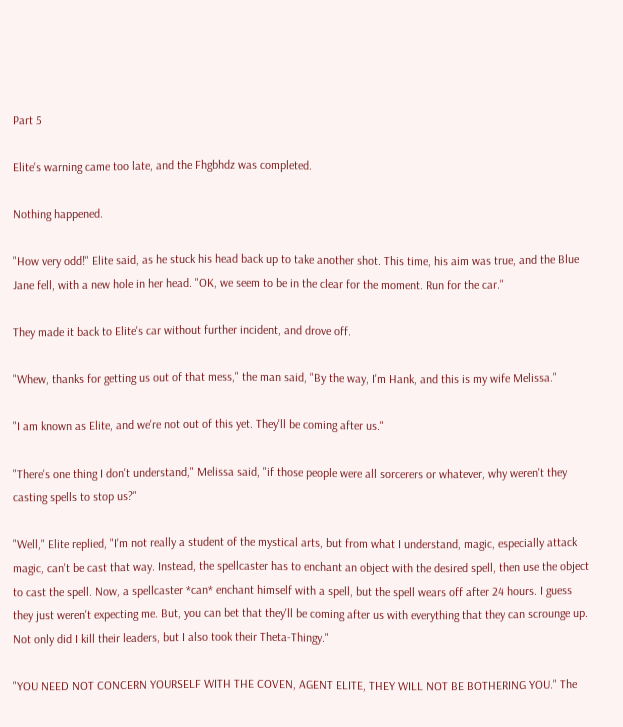Part 5

Elite's warning came too late, and the Fhgbhdz was completed.

Nothing happened.

"How very odd!" Elite said, as he stuck his head back up to take another shot. This time, his aim was true, and the Blue Jane fell, with a new hole in her head. "OK, we seem to be in the clear for the moment. Run for the car."

They made it back to Elite's car without further incident, and drove off.

"Whew, thanks for getting us out of that mess," the man said, "By the way, I'm Hank, and this is my wife Melissa."

"I am known as Elite, and we're not out of this yet. They'll be coming after us."

"There's one thing I don't understand," Melissa said, "if those people were all sorcerers or whatever, why weren't they casting spells to stop us?"

"Well," Elite replied, "I'm not really a student of the mystical arts, but from what I understand, magic, especially attack magic, can't be cast that way. Instead, the spellcaster has to enchant an object with the desired spell, then use the object to cast the spell. Now, a spellcaster *can* enchant himself with a spell, but the spell wears off after 24 hours. I guess they just weren't expecting me. But, you can bet that they'll be coming after us with everything that they can scrounge up. Not only did I kill their leaders, but I also took their Theta-Thingy."

"YOU NEED NOT CONCERN YOURSELF WITH THE COVEN, AGENT ELITE, THEY WILL NOT BE BOTHERING YOU." The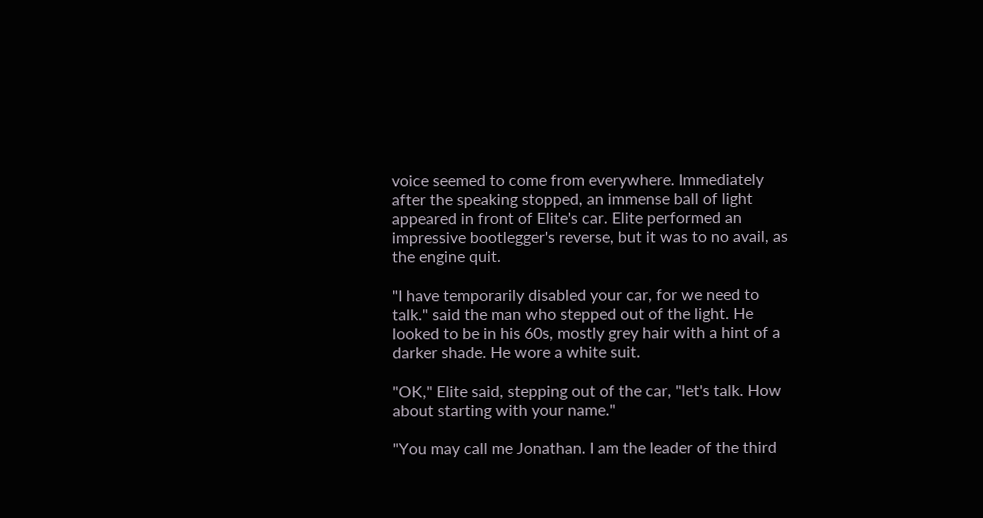voice seemed to come from everywhere. Immediately after the speaking stopped, an immense ball of light appeared in front of Elite's car. Elite performed an impressive bootlegger's reverse, but it was to no avail, as the engine quit.

"I have temporarily disabled your car, for we need to talk." said the man who stepped out of the light. He looked to be in his 60s, mostly grey hair with a hint of a darker shade. He wore a white suit.

"OK," Elite said, stepping out of the car, "let's talk. How about starting with your name."

"You may call me Jonathan. I am the leader of the third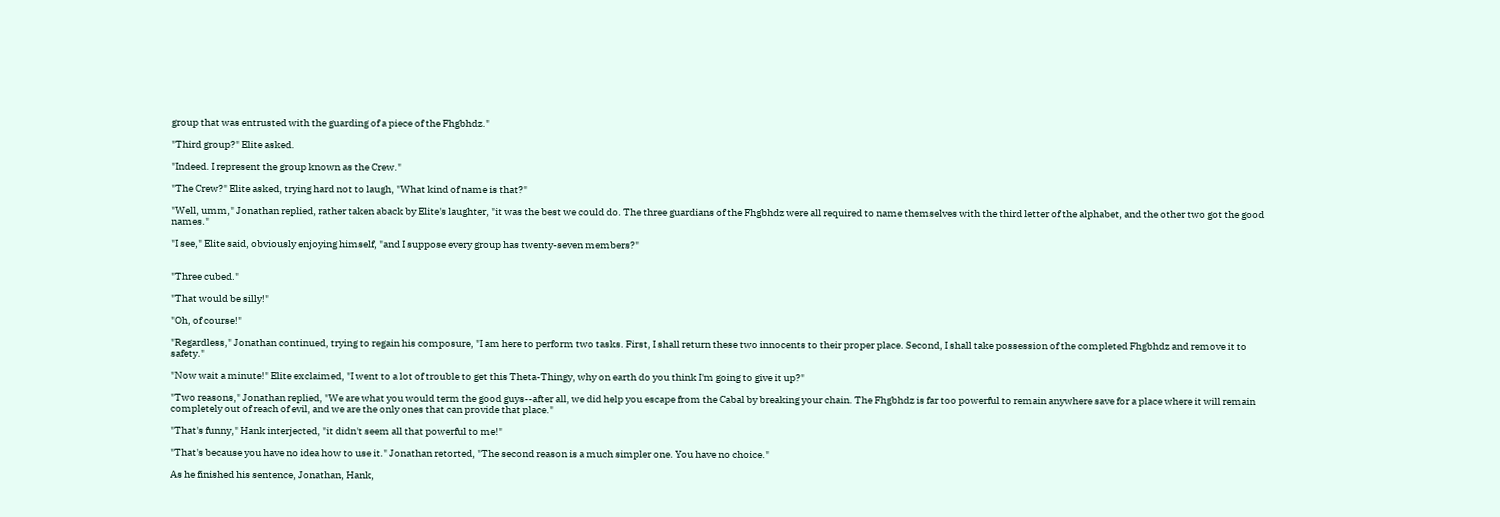group that was entrusted with the guarding of a piece of the Fhgbhdz."

"Third group?" Elite asked.

"Indeed. I represent the group known as the Crew."

"The Crew?" Elite asked, trying hard not to laugh, "What kind of name is that?"

"Well, umm," Jonathan replied, rather taken aback by Elite's laughter, "it was the best we could do. The three guardians of the Fhgbhdz were all required to name themselves with the third letter of the alphabet, and the other two got the good names."

"I see," Elite said, obviously enjoying himself, "and I suppose every group has twenty-seven members?"


"Three cubed."

"That would be silly!"

"Oh, of course!"

"Regardless," Jonathan continued, trying to regain his composure, "I am here to perform two tasks. First, I shall return these two innocents to their proper place. Second, I shall take possession of the completed Fhgbhdz and remove it to safety."

"Now wait a minute!" Elite exclaimed, "I went to a lot of trouble to get this Theta-Thingy, why on earth do you think I'm going to give it up?"

"Two reasons," Jonathan replied, "We are what you would term the good guys--after all, we did help you escape from the Cabal by breaking your chain. The Fhgbhdz is far too powerful to remain anywhere save for a place where it will remain completely out of reach of evil, and we are the only ones that can provide that place."

"That's funny," Hank interjected, "it didn't seem all that powerful to me!"

"That's because you have no idea how to use it." Jonathan retorted, "The second reason is a much simpler one. You have no choice."

As he finished his sentence, Jonathan, Hank,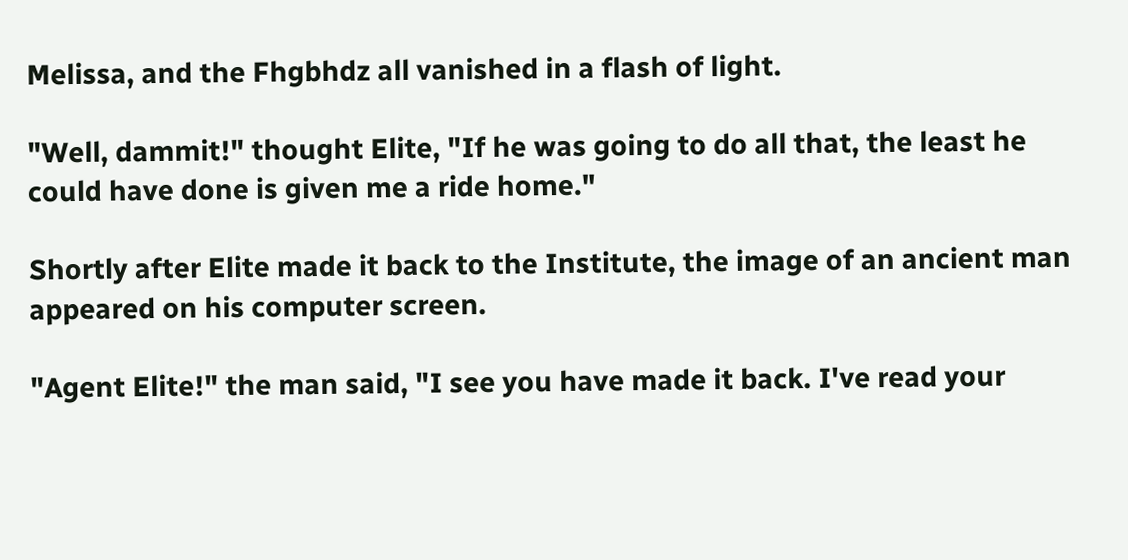Melissa, and the Fhgbhdz all vanished in a flash of light.

"Well, dammit!" thought Elite, "If he was going to do all that, the least he could have done is given me a ride home."

Shortly after Elite made it back to the Institute, the image of an ancient man appeared on his computer screen.

"Agent Elite!" the man said, "I see you have made it back. I've read your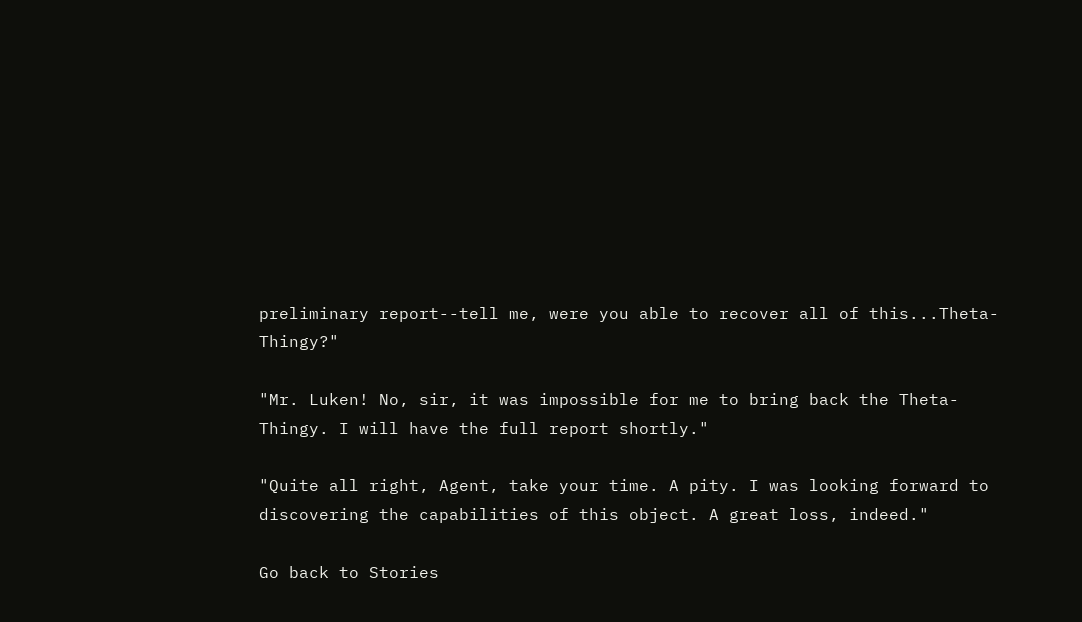preliminary report--tell me, were you able to recover all of this...Theta-Thingy?"

"Mr. Luken! No, sir, it was impossible for me to bring back the Theta-Thingy. I will have the full report shortly."

"Quite all right, Agent, take your time. A pity. I was looking forward to discovering the capabilities of this object. A great loss, indeed."

Go back to Stories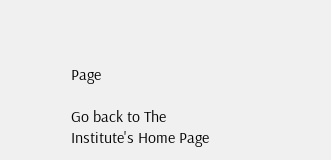Page

Go back to The Institute's Home Page